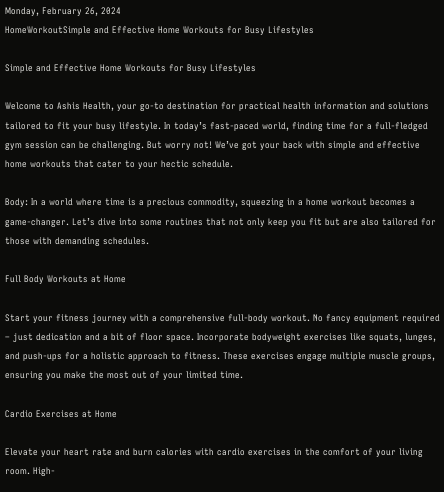Monday, February 26, 2024
HomeWorkoutSimple and Effective Home Workouts for Busy Lifestyles

Simple and Effective Home Workouts for Busy Lifestyles

Welcome to Ashis Health, your go-to destination for practical health information and solutions tailored to fit your busy lifestyle. In today’s fast-paced world, finding time for a full-fledged gym session can be challenging. But worry not! We’ve got your back with simple and effective home workouts that cater to your hectic schedule.

Body: In a world where time is a precious commodity, squeezing in a home workout becomes a game-changer. Let’s dive into some routines that not only keep you fit but are also tailored for those with demanding schedules.

Full Body Workouts at Home

Start your fitness journey with a comprehensive full-body workout. No fancy equipment required – just dedication and a bit of floor space. Incorporate bodyweight exercises like squats, lunges, and push-ups for a holistic approach to fitness. These exercises engage multiple muscle groups, ensuring you make the most out of your limited time.

Cardio Exercises at Home

Elevate your heart rate and burn calories with cardio exercises in the comfort of your living room. High-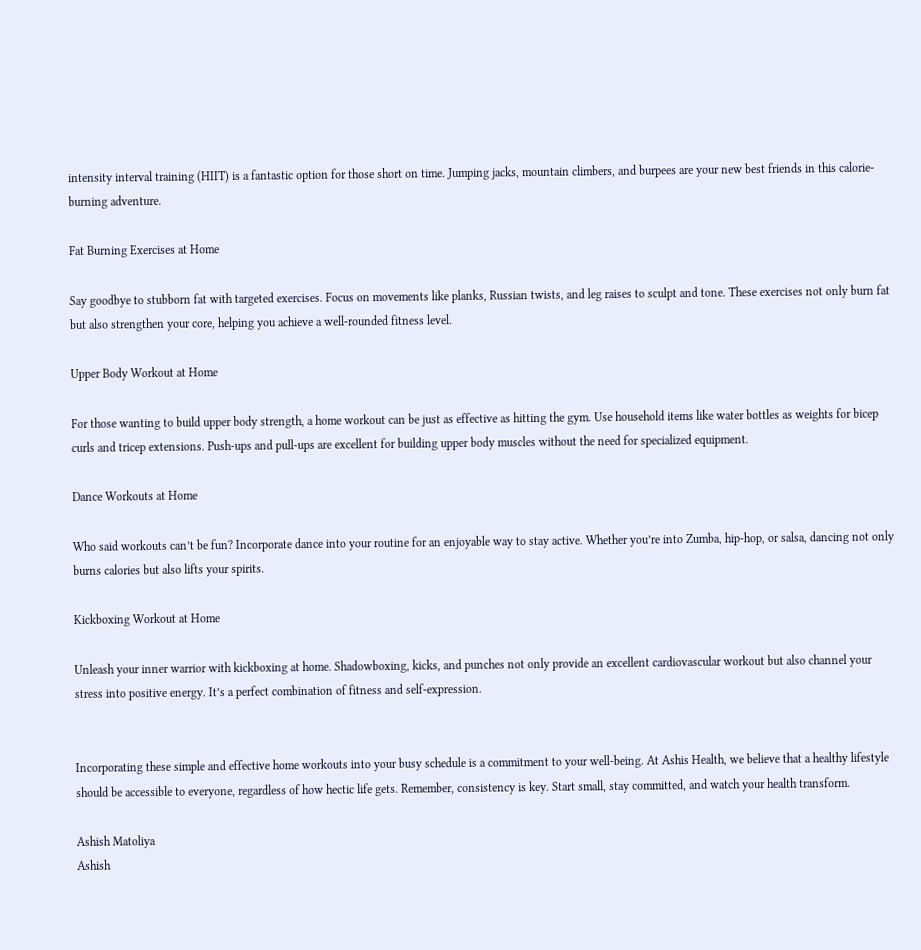intensity interval training (HIIT) is a fantastic option for those short on time. Jumping jacks, mountain climbers, and burpees are your new best friends in this calorie-burning adventure.

Fat Burning Exercises at Home

Say goodbye to stubborn fat with targeted exercises. Focus on movements like planks, Russian twists, and leg raises to sculpt and tone. These exercises not only burn fat but also strengthen your core, helping you achieve a well-rounded fitness level.

Upper Body Workout at Home

For those wanting to build upper body strength, a home workout can be just as effective as hitting the gym. Use household items like water bottles as weights for bicep curls and tricep extensions. Push-ups and pull-ups are excellent for building upper body muscles without the need for specialized equipment.

Dance Workouts at Home

Who said workouts can’t be fun? Incorporate dance into your routine for an enjoyable way to stay active. Whether you’re into Zumba, hip-hop, or salsa, dancing not only burns calories but also lifts your spirits.

Kickboxing Workout at Home

Unleash your inner warrior with kickboxing at home. Shadowboxing, kicks, and punches not only provide an excellent cardiovascular workout but also channel your stress into positive energy. It’s a perfect combination of fitness and self-expression.


Incorporating these simple and effective home workouts into your busy schedule is a commitment to your well-being. At Ashis Health, we believe that a healthy lifestyle should be accessible to everyone, regardless of how hectic life gets. Remember, consistency is key. Start small, stay committed, and watch your health transform.

Ashish Matoliya
Ashish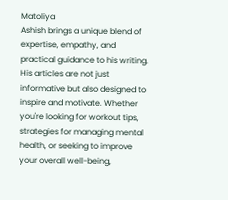Matoliya
Ashish brings a unique blend of expertise, empathy, and practical guidance to his writing. His articles are not just informative but also designed to inspire and motivate. Whether you're looking for workout tips, strategies for managing mental health, or seeking to improve your overall well-being,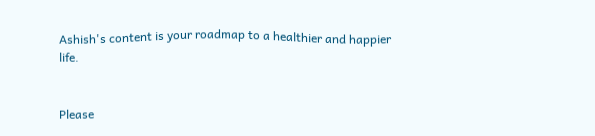Ashish's content is your roadmap to a healthier and happier life.


Please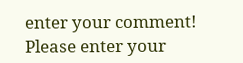enter your comment!
Please enter your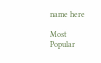name here

Most Popular